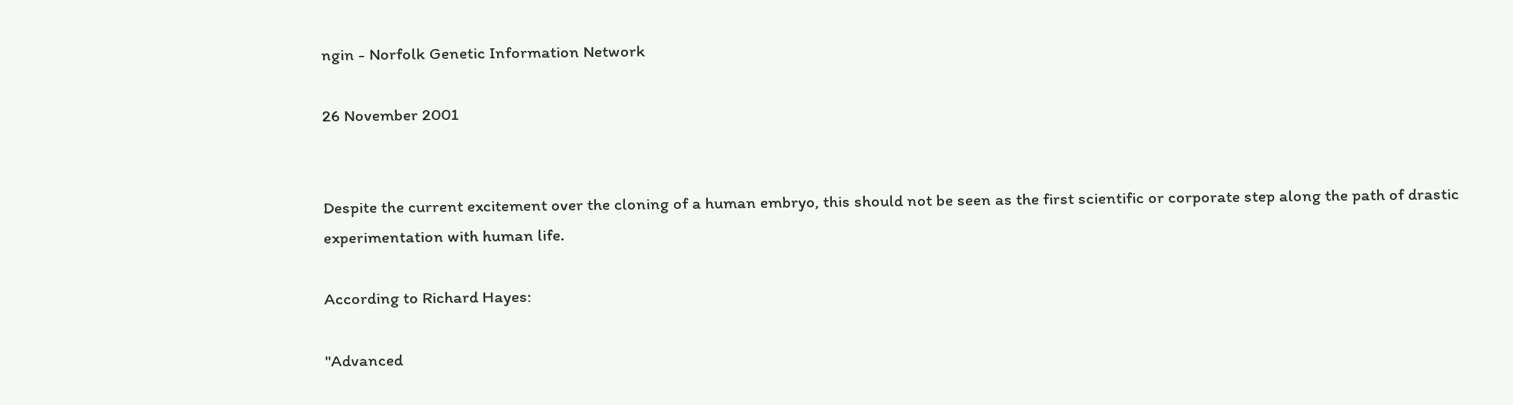ngin - Norfolk Genetic Information Network

26 November 2001


Despite the current excitement over the cloning of a human embryo, this should not be seen as the first scientific or corporate step along the path of drastic experimentation with human life.

According to Richard Hayes:

"Advanced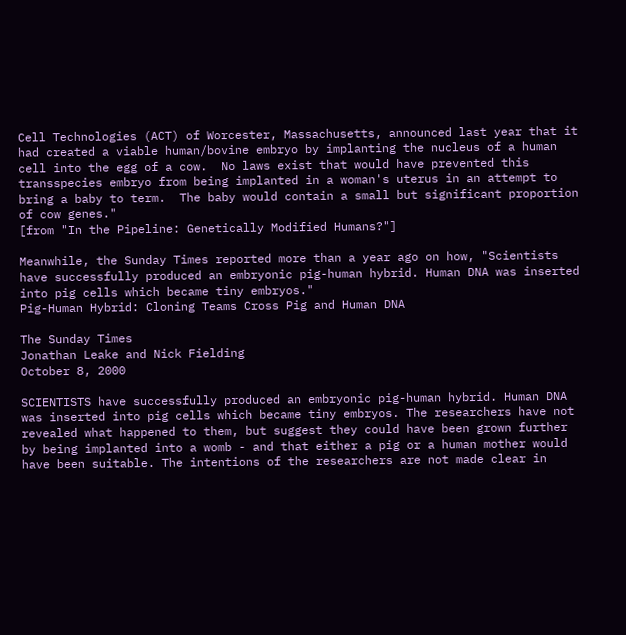Cell Technologies (ACT) of Worcester, Massachusetts, announced last year that it had created a viable human/bovine embryo by implanting the nucleus of a human cell into the egg of a cow.  No laws exist that would have prevented this transspecies embryo from being implanted in a woman's uterus in an attempt to bring a baby to term.  The baby would contain a small but significant proportion of cow genes."
[from "In the Pipeline: Genetically Modified Humans?"]

Meanwhile, the Sunday Times reported more than a year ago on how, "Scientists have successfully produced an embryonic pig-human hybrid. Human DNA was inserted into pig cells which became tiny embryos."
Pig-Human Hybrid: Cloning Teams Cross Pig and Human DNA

The Sunday Times
Jonathan Leake and Nick Fielding
October 8, 2000

SCIENTISTS have successfully produced an embryonic pig-human hybrid. Human DNA was inserted into pig cells which became tiny embryos. The researchers have not revealed what happened to them, but suggest they could have been grown further by being implanted into a womb - and that either a pig or a human mother would have been suitable. The intentions of the researchers are not made clear in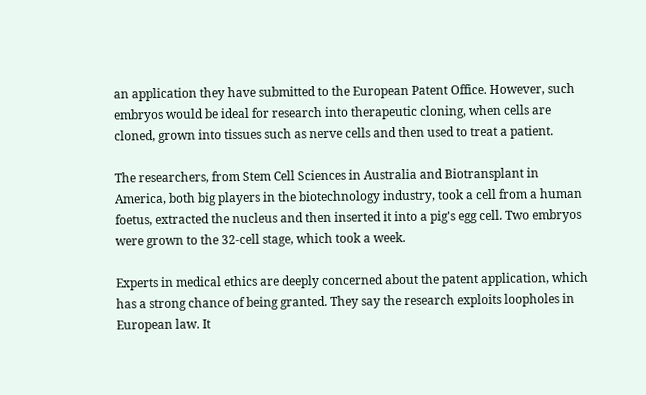an application they have submitted to the European Patent Office. However, such embryos would be ideal for research into therapeutic cloning, when cells are cloned, grown into tissues such as nerve cells and then used to treat a patient.

The researchers, from Stem Cell Sciences in Australia and Biotransplant in America, both big players in the biotechnology industry, took a cell from a human foetus, extracted the nucleus and then inserted it into a pig's egg cell. Two embryos were grown to the 32-cell stage, which took a week.

Experts in medical ethics are deeply concerned about the patent application, which has a strong chance of being granted. They say the research exploits loopholes in European law. It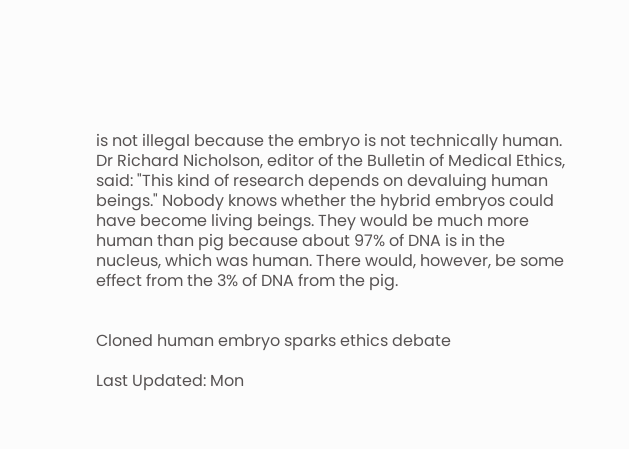is not illegal because the embryo is not technically human. Dr Richard Nicholson, editor of the Bulletin of Medical Ethics, said: "This kind of research depends on devaluing human beings." Nobody knows whether the hybrid embryos could have become living beings. They would be much more human than pig because about 97% of DNA is in the nucleus, which was human. There would, however, be some effect from the 3% of DNA from the pig.


Cloned human embryo sparks ethics debate

Last Updated: Mon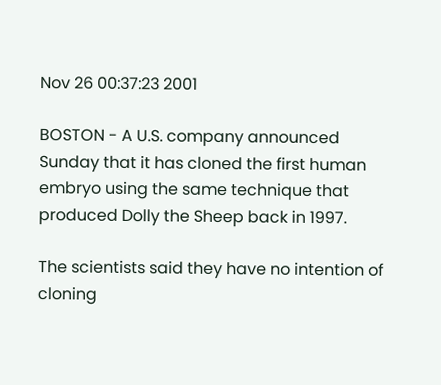Nov 26 00:37:23 2001

BOSTON - A U.S. company announced Sunday that it has cloned the first human embryo using the same technique that produced Dolly the Sheep back in 1997.

The scientists said they have no intention of cloning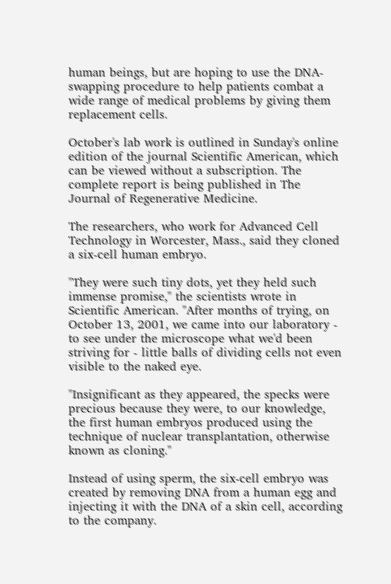human beings, but are hoping to use the DNA-swapping procedure to help patients combat a wide range of medical problems by giving them replacement cells.

October's lab work is outlined in Sunday's online edition of the journal Scientific American, which can be viewed without a subscription. The complete report is being published in The Journal of Regenerative Medicine.

The researchers, who work for Advanced Cell Technology in Worcester, Mass., said they cloned a six-cell human embryo.

"They were such tiny dots, yet they held such immense promise," the scientists wrote in Scientific American. "After months of trying, on October 13, 2001, we came into our laboratory - to see under the microscope what we'd been striving for - little balls of dividing cells not even visible to the naked eye.

"Insignificant as they appeared, the specks were precious because they were, to our knowledge, the first human embryos produced using the technique of nuclear transplantation, otherwise known as cloning."

Instead of using sperm, the six-cell embryo was created by removing DNA from a human egg and injecting it with the DNA of a skin cell, according to the company.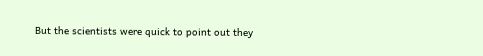But the scientists were quick to point out they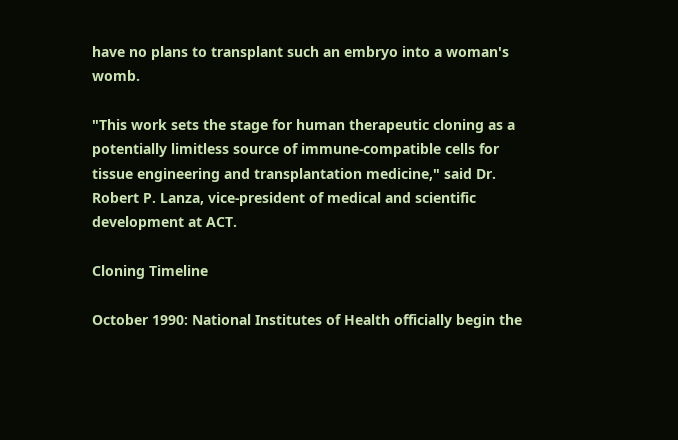have no plans to transplant such an embryo into a woman's womb.

"This work sets the stage for human therapeutic cloning as a potentially limitless source of immune-compatible cells for tissue engineering and transplantation medicine," said Dr. Robert P. Lanza, vice-president of medical and scientific development at ACT.

Cloning Timeline

October 1990: National Institutes of Health officially begin the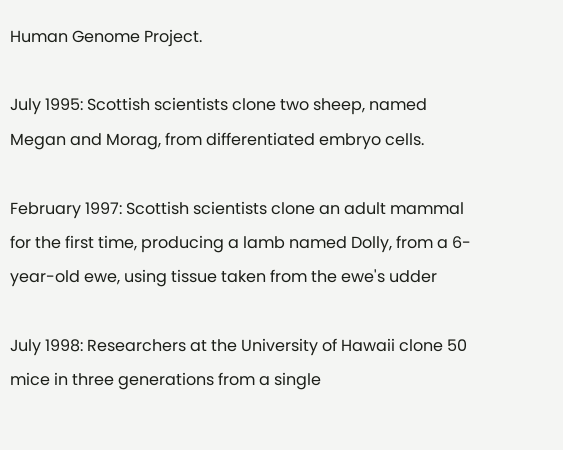Human Genome Project.

July 1995: Scottish scientists clone two sheep, named Megan and Morag, from differentiated embryo cells.

February 1997: Scottish scientists clone an adult mammal for the first time, producing a lamb named Dolly, from a 6-year-old ewe, using tissue taken from the ewe's udder

July 1998: Researchers at the University of Hawaii clone 50 mice in three generations from a single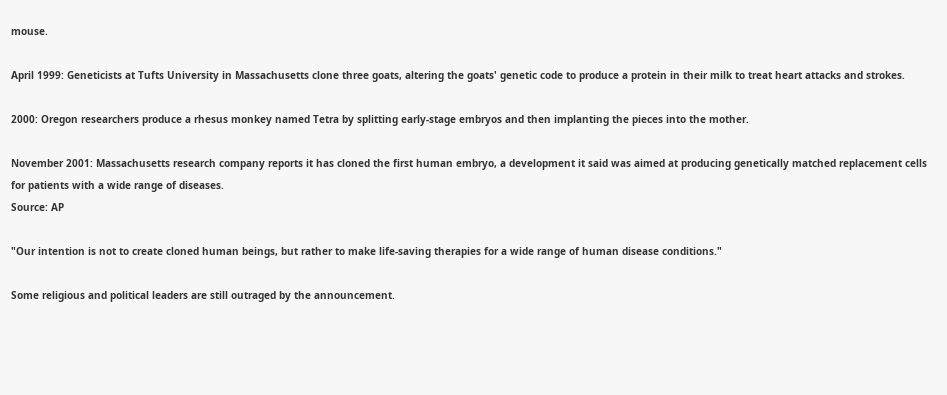mouse.

April 1999: Geneticists at Tufts University in Massachusetts clone three goats, altering the goats' genetic code to produce a protein in their milk to treat heart attacks and strokes.

2000: Oregon researchers produce a rhesus monkey named Tetra by splitting early-stage embryos and then implanting the pieces into the mother.

November 2001: Massachusetts research company reports it has cloned the first human embryo, a development it said was aimed at producing genetically matched replacement cells for patients with a wide range of diseases.
Source: AP

"Our intention is not to create cloned human beings, but rather to make life-saving therapies for a wide range of human disease conditions."

Some religious and political leaders are still outraged by the announcement.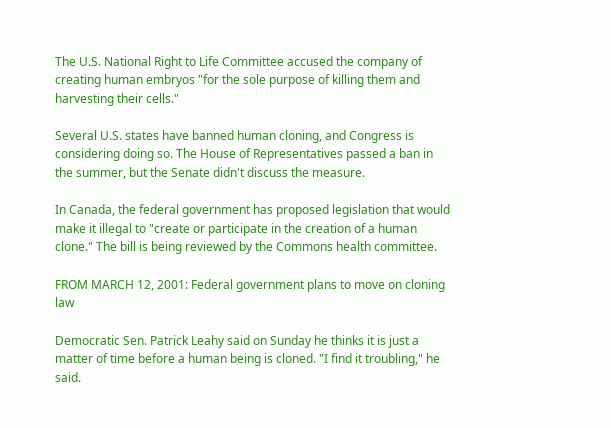The U.S. National Right to Life Committee accused the company of creating human embryos "for the sole purpose of killing them and harvesting their cells."

Several U.S. states have banned human cloning, and Congress is considering doing so. The House of Representatives passed a ban in the summer, but the Senate didn't discuss the measure.

In Canada, the federal government has proposed legislation that would make it illegal to "create or participate in the creation of a human clone." The bill is being reviewed by the Commons health committee.

FROM MARCH 12, 2001: Federal government plans to move on cloning law

Democratic Sen. Patrick Leahy said on Sunday he thinks it is just a matter of time before a human being is cloned. "I find it troubling," he said.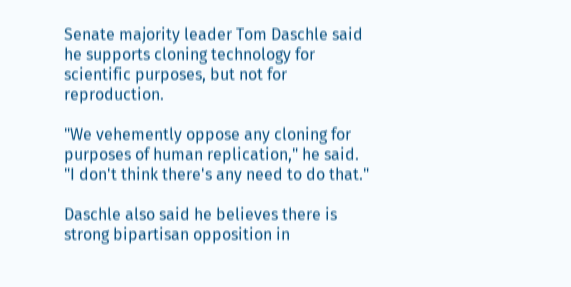Senate majority leader Tom Daschle said he supports cloning technology for scientific purposes, but not for reproduction.

"We vehemently oppose any cloning for purposes of human replication," he said. "I don't think there's any need to do that."

Daschle also said he believes there is strong bipartisan opposition in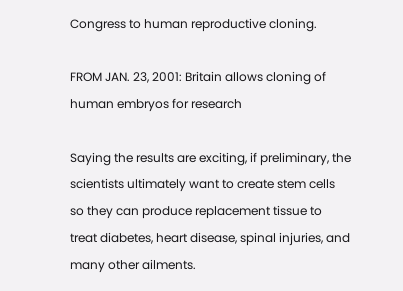Congress to human reproductive cloning.

FROM JAN. 23, 2001: Britain allows cloning of human embryos for research

Saying the results are exciting, if preliminary, the scientists ultimately want to create stem cells so they can produce replacement tissue to treat diabetes, heart disease, spinal injuries, and many other ailments.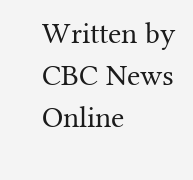Written by CBC News Online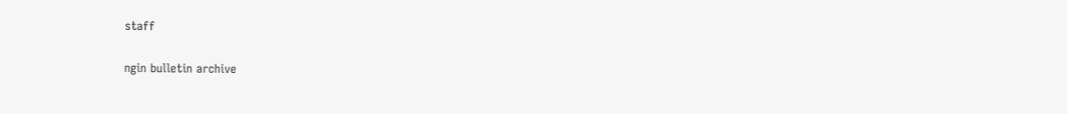staff

ngin bulletin archive